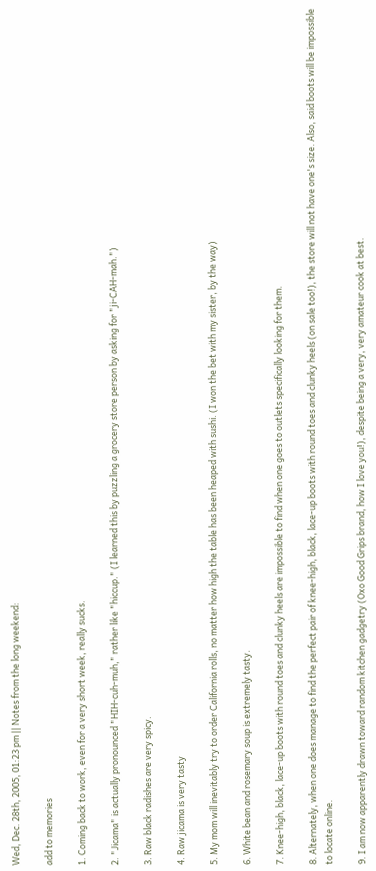Wed, Dec. 28th, 2005, 01:23 pm || Notes from the long weekend:

add to memories

1. Coming back to work, even for a very short week, really sucks.

2. "Jicama" is actually pronounced "HIH-cuh-muh," rather like "hiccup." (I learned this by puzzling a grocery store person by asking for "ji-CAH-mah.")

3. Raw black radishes are very spicy.

4. Raw jicama is very tasty

5. My mom will inevitably try to order California rolls, no matter how high the table has been heaped with sushi. (I won the bet with my sister, by the way)

6. White bean and rosemary soup is extremely tasty.

7. Knee-high, black, lace-up boots with round toes and clunky heels are impossible to find when one goes to outlets specifically looking for them.

8. Alternately, when one does manage to find the perfect pair of knee-high, black, lace-up boots with round toes and clunky heels (on sale too!), the store will not have one's size. Also, said boots will be impossible to locate online.

9. I am now apparently drawn toward random kitchen gadgetry (Oxo Good Grips brand, how I love you!), despite being a very, very amateur cook at best.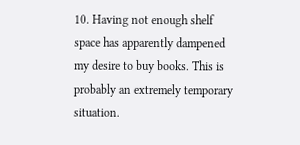10. Having not enough shelf space has apparently dampened my desire to buy books. This is probably an extremely temporary situation.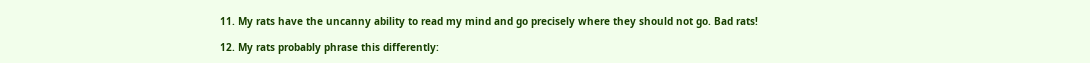11. My rats have the uncanny ability to read my mind and go precisely where they should not go. Bad rats!

12. My rats probably phrase this differently: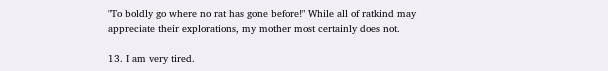"To boldly go where no rat has gone before!" While all of ratkind may appreciate their explorations, my mother most certainly does not.

13. I am very tired.